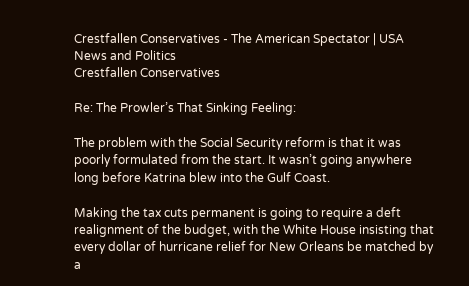Crestfallen Conservatives - The American Spectator | USA News and Politics
Crestfallen Conservatives

Re: The Prowler’s That Sinking Feeling:

The problem with the Social Security reform is that it was poorly formulated from the start. It wasn’t going anywhere long before Katrina blew into the Gulf Coast.

Making the tax cuts permanent is going to require a deft realignment of the budget, with the White House insisting that every dollar of hurricane relief for New Orleans be matched by a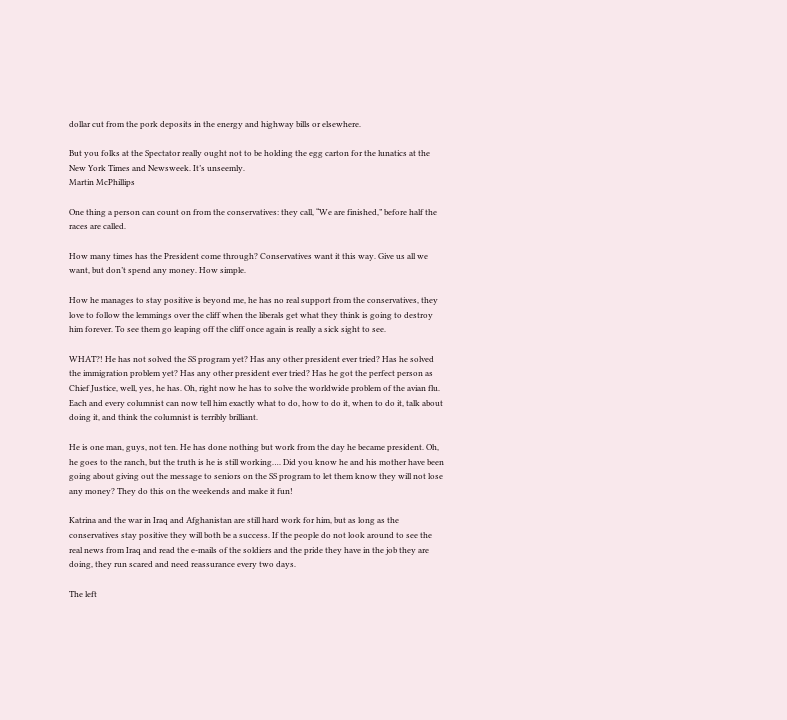dollar cut from the pork deposits in the energy and highway bills or elsewhere.

But you folks at the Spectator really ought not to be holding the egg carton for the lunatics at the New York Times and Newsweek. It’s unseemly.
Martin McPhillips

One thing a person can count on from the conservatives: they call, “We are finished,” before half the races are called.

How many times has the President come through? Conservatives want it this way. Give us all we want, but don’t spend any money. How simple.

How he manages to stay positive is beyond me, he has no real support from the conservatives, they love to follow the lemmings over the cliff when the liberals get what they think is going to destroy him forever. To see them go leaping off the cliff once again is really a sick sight to see.

WHAT?! He has not solved the SS program yet? Has any other president ever tried? Has he solved the immigration problem yet? Has any other president ever tried? Has he got the perfect person as Chief Justice, well, yes, he has. Oh, right now he has to solve the worldwide problem of the avian flu. Each and every columnist can now tell him exactly what to do, how to do it, when to do it, talk about doing it, and think the columnist is terribly brilliant.

He is one man, guys, not ten. He has done nothing but work from the day he became president. Oh, he goes to the ranch, but the truth is he is still working…. Did you know he and his mother have been going about giving out the message to seniors on the SS program to let them know they will not lose any money? They do this on the weekends and make it fun!

Katrina and the war in Iraq and Afghanistan are still hard work for him, but as long as the conservatives stay positive they will both be a success. If the people do not look around to see the real news from Iraq and read the e-mails of the soldiers and the pride they have in the job they are doing, they run scared and need reassurance every two days.

The left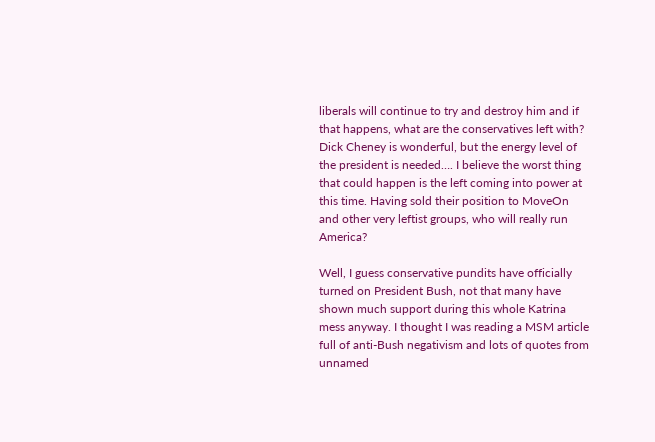liberals will continue to try and destroy him and if that happens, what are the conservatives left with? Dick Cheney is wonderful, but the energy level of the president is needed…. I believe the worst thing that could happen is the left coming into power at this time. Having sold their position to MoveOn and other very leftist groups, who will really run America?

Well, I guess conservative pundits have officially turned on President Bush, not that many have shown much support during this whole Katrina mess anyway. I thought I was reading a MSM article full of anti-Bush negativism and lots of quotes from unnamed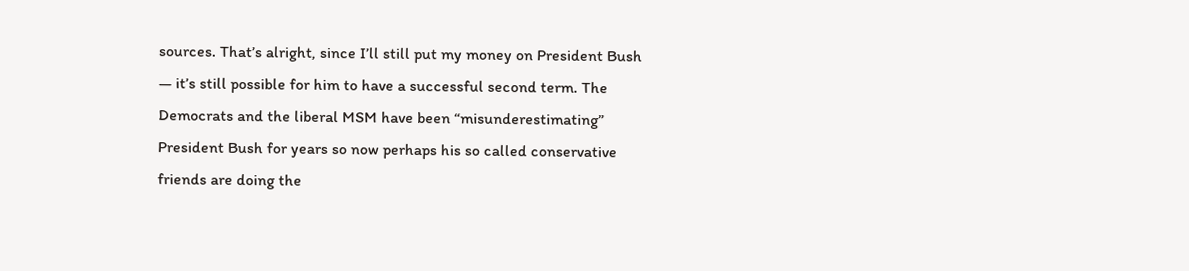sources. That’s alright, since I’ll still put my money on President Bush — it’s still possible for him to have a successful second term. The Democrats and the liberal MSM have been “misunderestimating” President Bush for years so now perhaps his so called conservative friends are doing the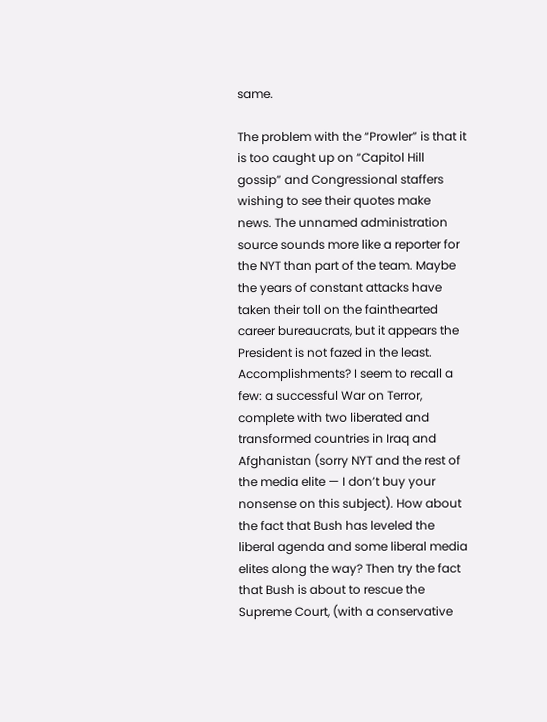same.

The problem with the “Prowler” is that it is too caught up on “Capitol Hill gossip” and Congressional staffers wishing to see their quotes make news. The unnamed administration source sounds more like a reporter for the NYT than part of the team. Maybe the years of constant attacks have taken their toll on the fainthearted career bureaucrats, but it appears the President is not fazed in the least. Accomplishments? I seem to recall a few: a successful War on Terror, complete with two liberated and transformed countries in Iraq and Afghanistan (sorry NYT and the rest of the media elite — I don’t buy your nonsense on this subject). How about the fact that Bush has leveled the liberal agenda and some liberal media elites along the way? Then try the fact that Bush is about to rescue the Supreme Court, (with a conservative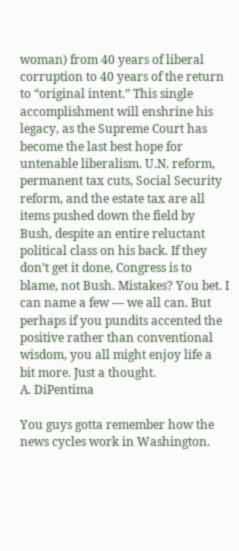woman) from 40 years of liberal corruption to 40 years of the return to “original intent.” This single accomplishment will enshrine his legacy, as the Supreme Court has become the last best hope for untenable liberalism. U.N. reform, permanent tax cuts, Social Security reform, and the estate tax are all items pushed down the field by Bush, despite an entire reluctant political class on his back. If they don’t get it done, Congress is to blame, not Bush. Mistakes? You bet. I can name a few — we all can. But perhaps if you pundits accented the positive rather than conventional wisdom, you all might enjoy life a bit more. Just a thought.
A. DiPentima

You guys gotta remember how the news cycles work in Washington.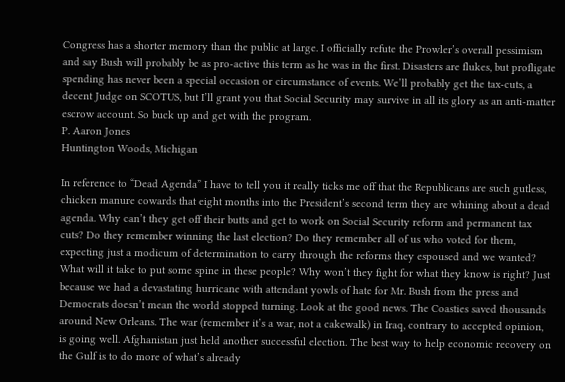Congress has a shorter memory than the public at large. I officially refute the Prowler’s overall pessimism and say Bush will probably be as pro-active this term as he was in the first. Disasters are flukes, but profligate spending has never been a special occasion or circumstance of events. We’ll probably get the tax-cuts, a decent Judge on SCOTUS, but I’ll grant you that Social Security may survive in all its glory as an anti-matter escrow account. So buck up and get with the program.
P. Aaron Jones
Huntington Woods, Michigan

In reference to “Dead Agenda” I have to tell you it really ticks me off that the Republicans are such gutless, chicken manure cowards that eight months into the President’s second term they are whining about a dead agenda. Why can’t they get off their butts and get to work on Social Security reform and permanent tax cuts? Do they remember winning the last election? Do they remember all of us who voted for them, expecting just a modicum of determination to carry through the reforms they espoused and we wanted? What will it take to put some spine in these people? Why won’t they fight for what they know is right? Just because we had a devastating hurricane with attendant yowls of hate for Mr. Bush from the press and Democrats doesn’t mean the world stopped turning. Look at the good news. The Coasties saved thousands around New Orleans. The war (remember it’s a war, not a cakewalk) in Iraq, contrary to accepted opinion, is going well. Afghanistan just held another successful election. The best way to help economic recovery on the Gulf is to do more of what’s already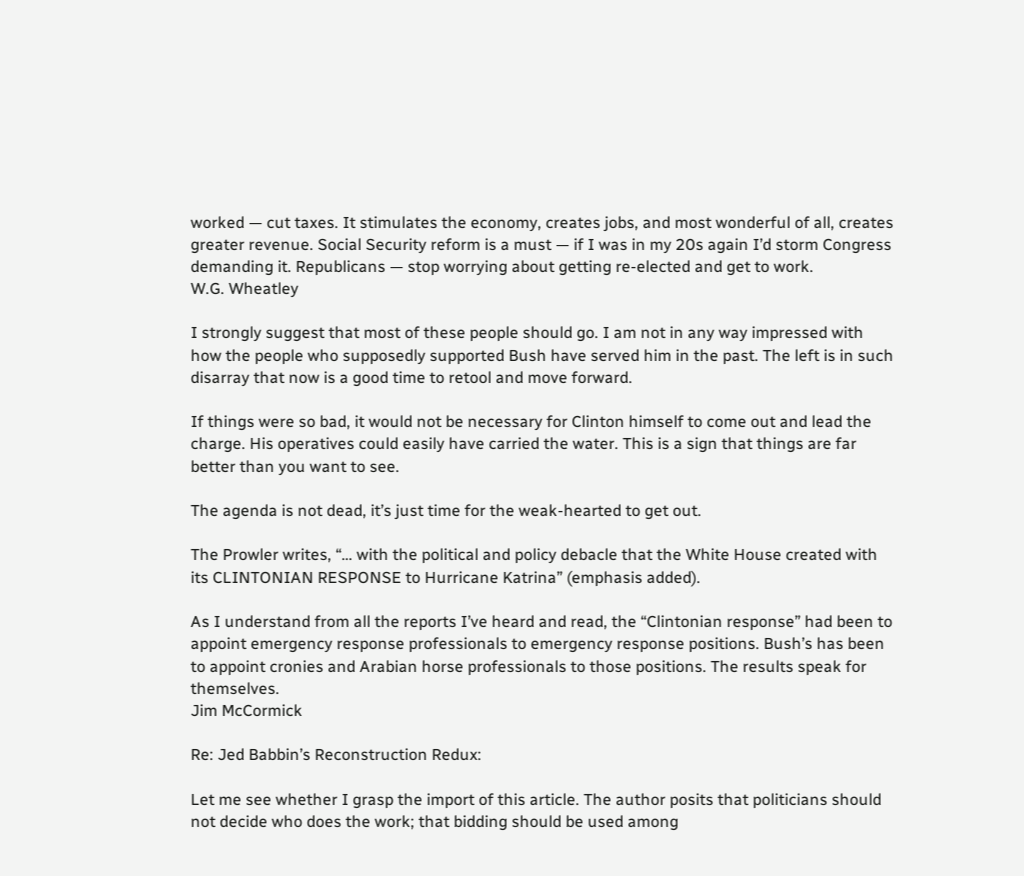worked — cut taxes. It stimulates the economy, creates jobs, and most wonderful of all, creates greater revenue. Social Security reform is a must — if I was in my 20s again I’d storm Congress demanding it. Republicans — stop worrying about getting re-elected and get to work.
W.G. Wheatley

I strongly suggest that most of these people should go. I am not in any way impressed with how the people who supposedly supported Bush have served him in the past. The left is in such disarray that now is a good time to retool and move forward.

If things were so bad, it would not be necessary for Clinton himself to come out and lead the charge. His operatives could easily have carried the water. This is a sign that things are far better than you want to see.

The agenda is not dead, it’s just time for the weak-hearted to get out.

The Prowler writes, “… with the political and policy debacle that the White House created with its CLINTONIAN RESPONSE to Hurricane Katrina” (emphasis added).

As I understand from all the reports I’ve heard and read, the “Clintonian response” had been to appoint emergency response professionals to emergency response positions. Bush’s has been to appoint cronies and Arabian horse professionals to those positions. The results speak for themselves.
Jim McCormick

Re: Jed Babbin’s Reconstruction Redux:

Let me see whether I grasp the import of this article. The author posits that politicians should not decide who does the work; that bidding should be used among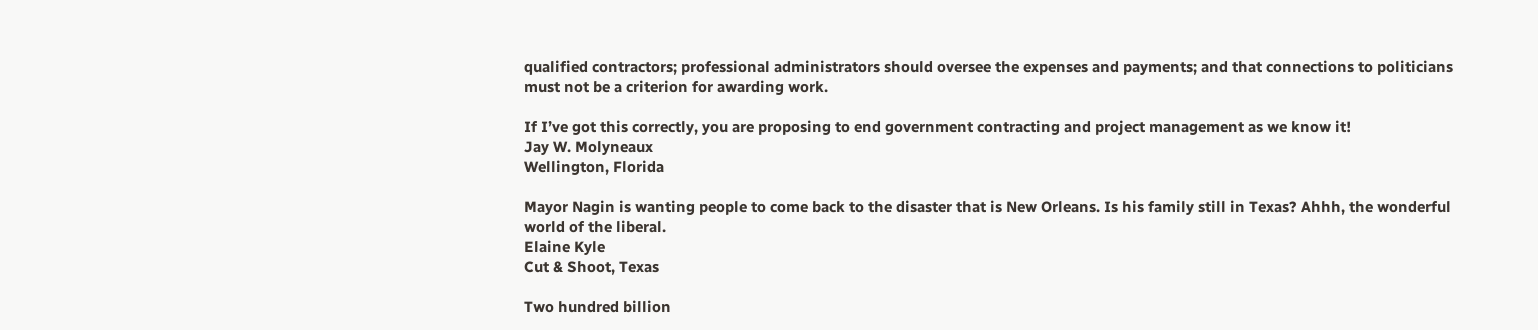qualified contractors; professional administrators should oversee the expenses and payments; and that connections to politicians must not be a criterion for awarding work.

If I’ve got this correctly, you are proposing to end government contracting and project management as we know it!
Jay W. Molyneaux
Wellington, Florida

Mayor Nagin is wanting people to come back to the disaster that is New Orleans. Is his family still in Texas? Ahhh, the wonderful world of the liberal.
Elaine Kyle
Cut & Shoot, Texas

Two hundred billion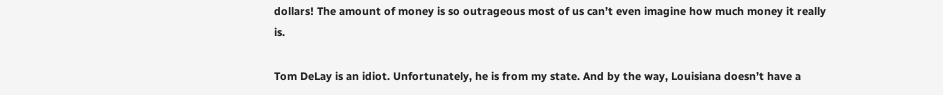dollars! The amount of money is so outrageous most of us can’t even imagine how much money it really is.

Tom DeLay is an idiot. Unfortunately, he is from my state. And by the way, Louisiana doesn’t have a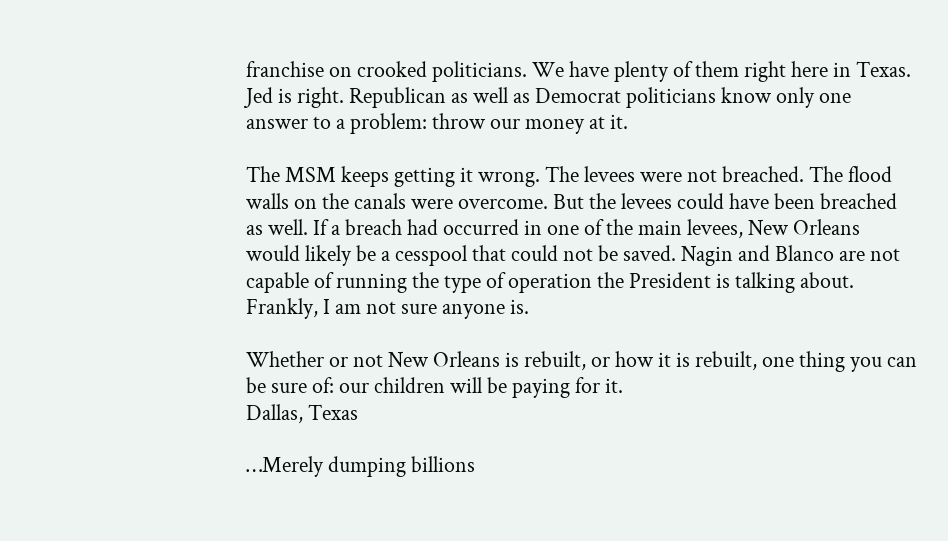franchise on crooked politicians. We have plenty of them right here in Texas. Jed is right. Republican as well as Democrat politicians know only one answer to a problem: throw our money at it.

The MSM keeps getting it wrong. The levees were not breached. The flood walls on the canals were overcome. But the levees could have been breached as well. If a breach had occurred in one of the main levees, New Orleans would likely be a cesspool that could not be saved. Nagin and Blanco are not capable of running the type of operation the President is talking about. Frankly, I am not sure anyone is.

Whether or not New Orleans is rebuilt, or how it is rebuilt, one thing you can be sure of: our children will be paying for it.
Dallas, Texas

…Merely dumping billions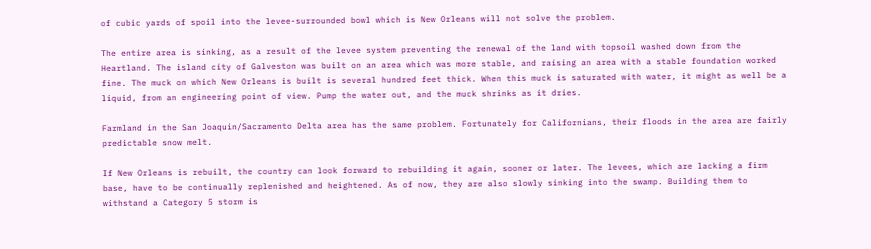of cubic yards of spoil into the levee-surrounded bowl which is New Orleans will not solve the problem.

The entire area is sinking, as a result of the levee system preventing the renewal of the land with topsoil washed down from the Heartland. The island city of Galveston was built on an area which was more stable, and raising an area with a stable foundation worked fine. The muck on which New Orleans is built is several hundred feet thick. When this muck is saturated with water, it might as well be a liquid, from an engineering point of view. Pump the water out, and the muck shrinks as it dries.

Farmland in the San Joaquin/Sacramento Delta area has the same problem. Fortunately for Californians, their floods in the area are fairly predictable snow melt.

If New Orleans is rebuilt, the country can look forward to rebuilding it again, sooner or later. The levees, which are lacking a firm base, have to be continually replenished and heightened. As of now, they are also slowly sinking into the swamp. Building them to withstand a Category 5 storm is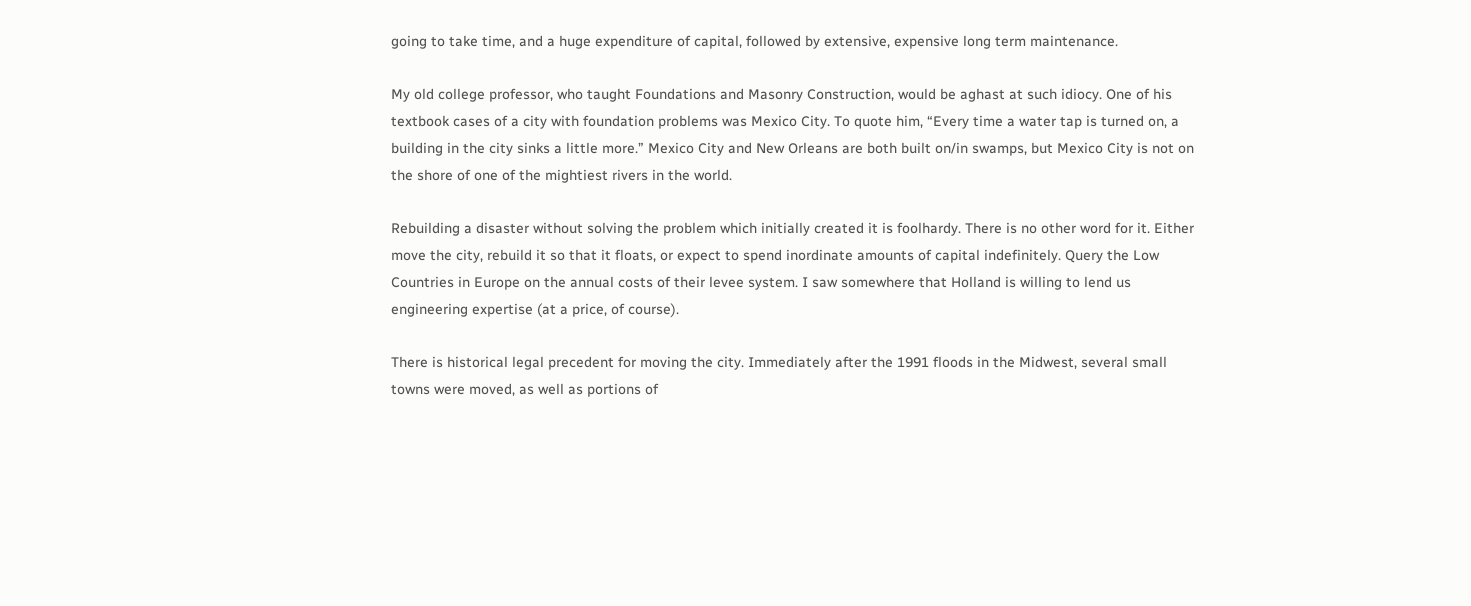going to take time, and a huge expenditure of capital, followed by extensive, expensive long term maintenance.

My old college professor, who taught Foundations and Masonry Construction, would be aghast at such idiocy. One of his textbook cases of a city with foundation problems was Mexico City. To quote him, “Every time a water tap is turned on, a building in the city sinks a little more.” Mexico City and New Orleans are both built on/in swamps, but Mexico City is not on the shore of one of the mightiest rivers in the world.

Rebuilding a disaster without solving the problem which initially created it is foolhardy. There is no other word for it. Either move the city, rebuild it so that it floats, or expect to spend inordinate amounts of capital indefinitely. Query the Low Countries in Europe on the annual costs of their levee system. I saw somewhere that Holland is willing to lend us engineering expertise (at a price, of course).

There is historical legal precedent for moving the city. Immediately after the 1991 floods in the Midwest, several small towns were moved, as well as portions of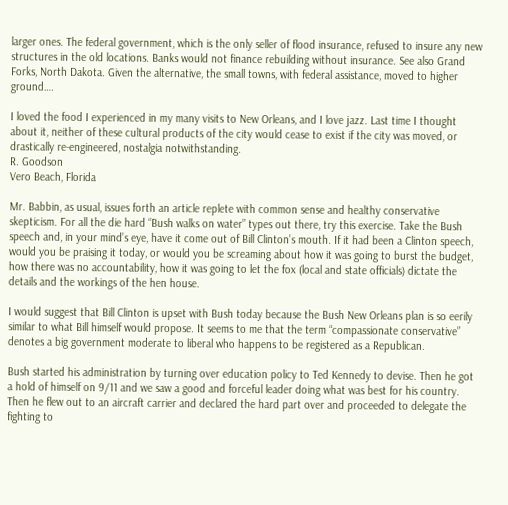larger ones. The federal government, which is the only seller of flood insurance, refused to insure any new structures in the old locations. Banks would not finance rebuilding without insurance. See also Grand Forks, North Dakota. Given the alternative, the small towns, with federal assistance, moved to higher ground….

I loved the food I experienced in my many visits to New Orleans, and I love jazz. Last time I thought about it, neither of these cultural products of the city would cease to exist if the city was moved, or drastically re-engineered, nostalgia notwithstanding.
R. Goodson
Vero Beach, Florida

Mr. Babbin, as usual, issues forth an article replete with common sense and healthy conservative skepticism. For all the die hard “Bush walks on water” types out there, try this exercise. Take the Bush speech and, in your mind’s eye, have it come out of Bill Clinton’s mouth. If it had been a Clinton speech, would you be praising it today, or would you be screaming about how it was going to burst the budget, how there was no accountability, how it was going to let the fox (local and state officials) dictate the details and the workings of the hen house.

I would suggest that Bill Clinton is upset with Bush today because the Bush New Orleans plan is so eerily similar to what Bill himself would propose. It seems to me that the term “compassionate conservative” denotes a big government moderate to liberal who happens to be registered as a Republican.

Bush started his administration by turning over education policy to Ted Kennedy to devise. Then he got a hold of himself on 9/11 and we saw a good and forceful leader doing what was best for his country. Then he flew out to an aircraft carrier and declared the hard part over and proceeded to delegate the fighting to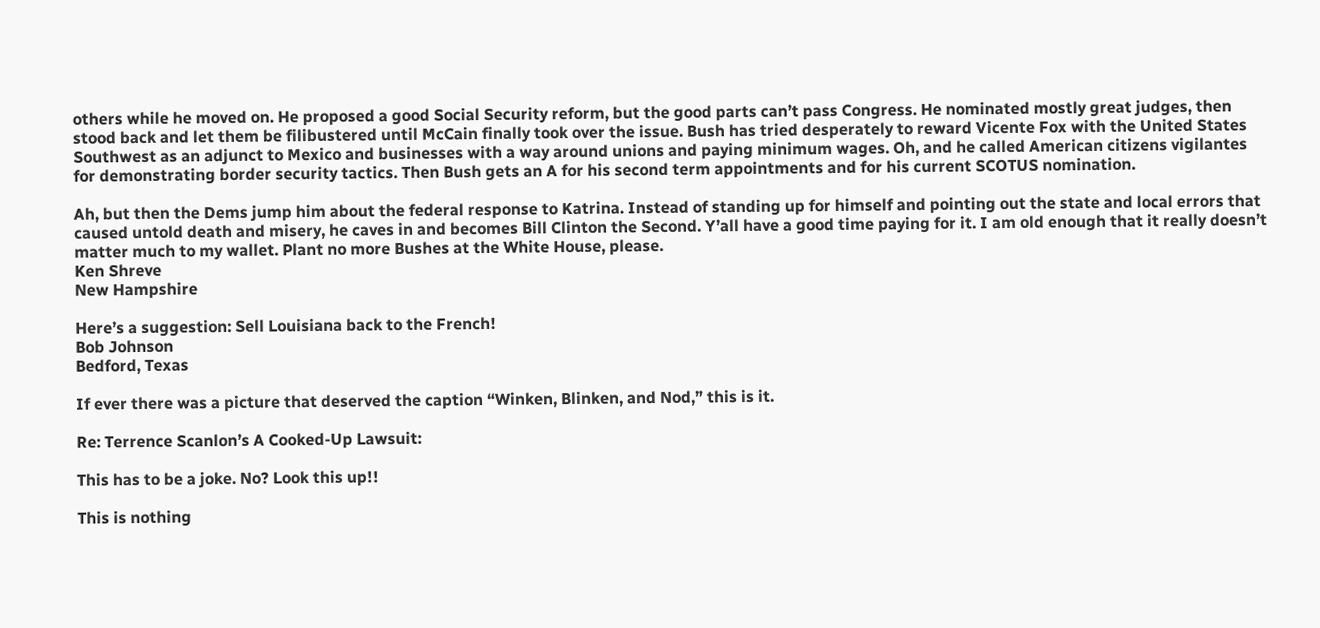others while he moved on. He proposed a good Social Security reform, but the good parts can’t pass Congress. He nominated mostly great judges, then stood back and let them be filibustered until McCain finally took over the issue. Bush has tried desperately to reward Vicente Fox with the United States Southwest as an adjunct to Mexico and businesses with a way around unions and paying minimum wages. Oh, and he called American citizens vigilantes for demonstrating border security tactics. Then Bush gets an A for his second term appointments and for his current SCOTUS nomination.

Ah, but then the Dems jump him about the federal response to Katrina. Instead of standing up for himself and pointing out the state and local errors that caused untold death and misery, he caves in and becomes Bill Clinton the Second. Y’all have a good time paying for it. I am old enough that it really doesn’t matter much to my wallet. Plant no more Bushes at the White House, please.
Ken Shreve
New Hampshire

Here’s a suggestion: Sell Louisiana back to the French!
Bob Johnson
Bedford, Texas

If ever there was a picture that deserved the caption “Winken, Blinken, and Nod,” this is it.

Re: Terrence Scanlon’s A Cooked-Up Lawsuit:

This has to be a joke. No? Look this up!!

This is nothing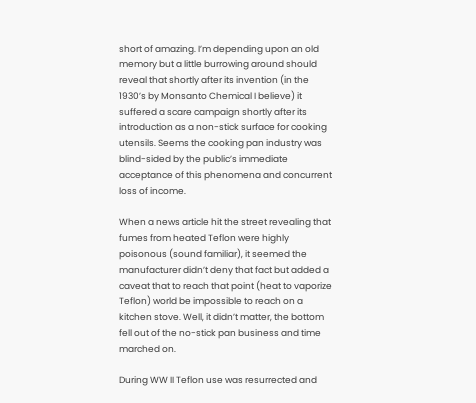short of amazing. I’m depending upon an old memory but a little burrowing around should reveal that shortly after its invention (in the 1930’s by Monsanto Chemical I believe) it suffered a scare campaign shortly after its introduction as a non-stick surface for cooking utensils. Seems the cooking pan industry was blind-sided by the public’s immediate acceptance of this phenomena and concurrent loss of income.

When a news article hit the street revealing that fumes from heated Teflon were highly poisonous (sound familiar), it seemed the manufacturer didn’t deny that fact but added a caveat that to reach that point (heat to vaporize Teflon) world be impossible to reach on a kitchen stove. Well, it didn’t matter, the bottom fell out of the no-stick pan business and time marched on.

During WW II Teflon use was resurrected and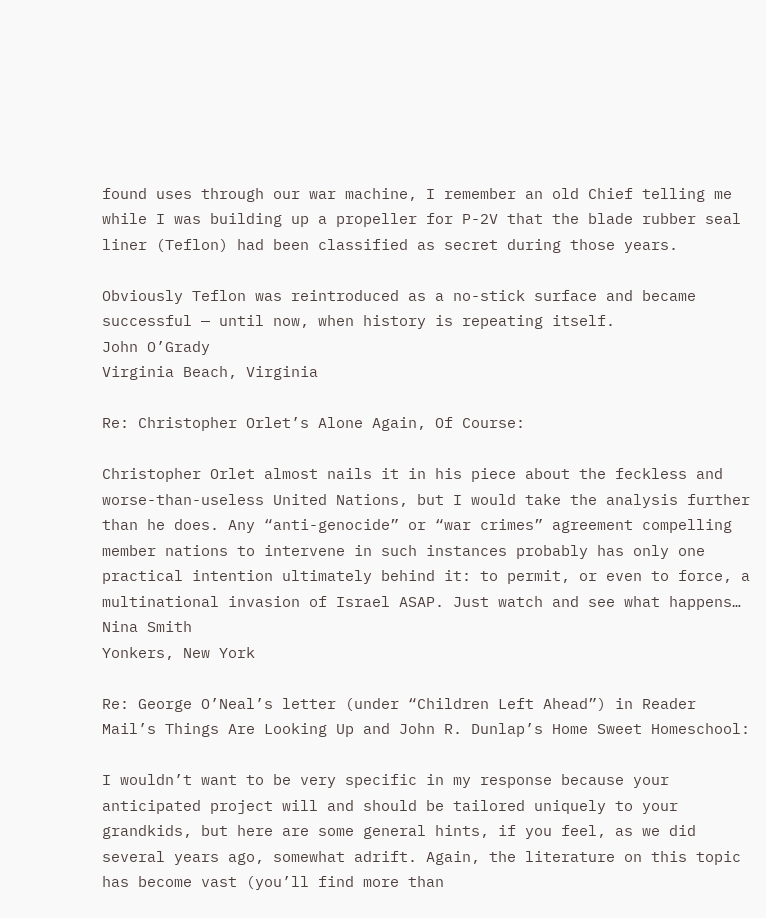found uses through our war machine, I remember an old Chief telling me while I was building up a propeller for P-2V that the blade rubber seal liner (Teflon) had been classified as secret during those years.

Obviously Teflon was reintroduced as a no-stick surface and became successful — until now, when history is repeating itself.
John O’Grady
Virginia Beach, Virginia

Re: Christopher Orlet’s Alone Again, Of Course:

Christopher Orlet almost nails it in his piece about the feckless and worse-than-useless United Nations, but I would take the analysis further than he does. Any “anti-genocide” or “war crimes” agreement compelling member nations to intervene in such instances probably has only one practical intention ultimately behind it: to permit, or even to force, a multinational invasion of Israel ASAP. Just watch and see what happens…
Nina Smith
Yonkers, New York

Re: George O’Neal’s letter (under “Children Left Ahead”) in Reader Mail’s Things Are Looking Up and John R. Dunlap’s Home Sweet Homeschool:

I wouldn’t want to be very specific in my response because your anticipated project will and should be tailored uniquely to your grandkids, but here are some general hints, if you feel, as we did several years ago, somewhat adrift. Again, the literature on this topic has become vast (you’ll find more than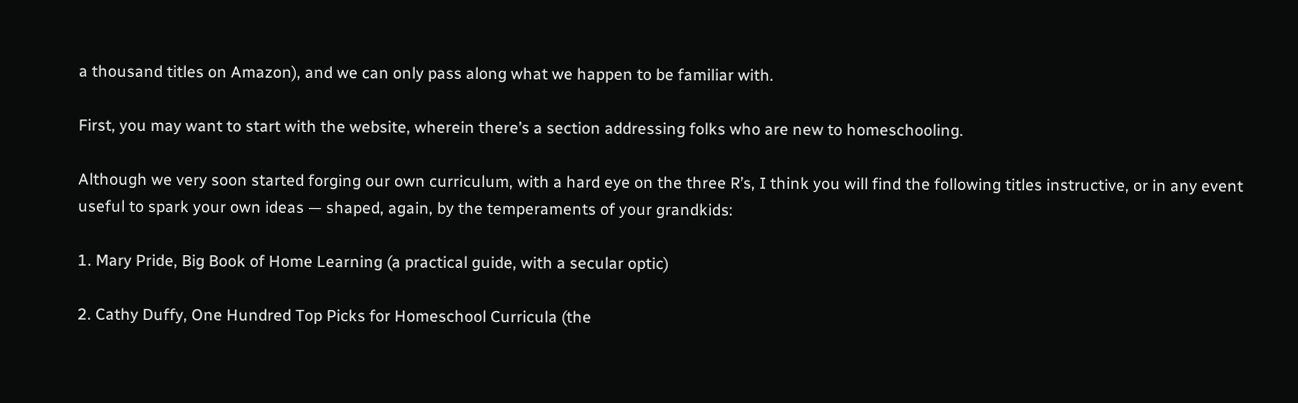a thousand titles on Amazon), and we can only pass along what we happen to be familiar with.

First, you may want to start with the website, wherein there’s a section addressing folks who are new to homeschooling.

Although we very soon started forging our own curriculum, with a hard eye on the three R’s, I think you will find the following titles instructive, or in any event useful to spark your own ideas — shaped, again, by the temperaments of your grandkids:

1. Mary Pride, Big Book of Home Learning (a practical guide, with a secular optic)

2. Cathy Duffy, One Hundred Top Picks for Homeschool Curricula (the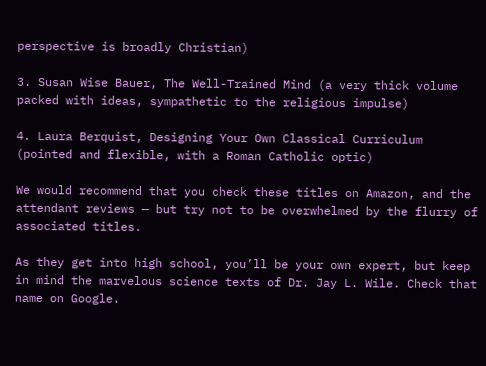perspective is broadly Christian)

3. Susan Wise Bauer, The Well-Trained Mind (a very thick volume packed with ideas, sympathetic to the religious impulse)

4. Laura Berquist, Designing Your Own Classical Curriculum (pointed and flexible, with a Roman Catholic optic)

We would recommend that you check these titles on Amazon, and the attendant reviews — but try not to be overwhelmed by the flurry of associated titles.

As they get into high school, you’ll be your own expert, but keep in mind the marvelous science texts of Dr. Jay L. Wile. Check that name on Google.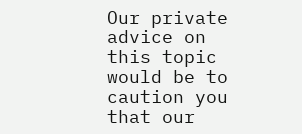Our private advice on this topic would be to caution you that our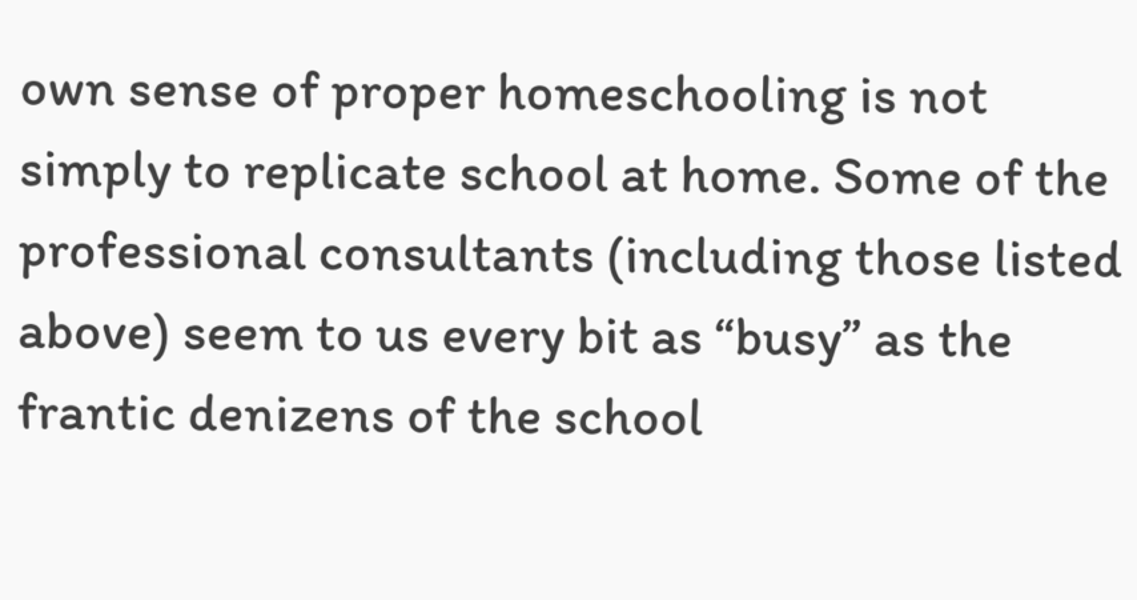own sense of proper homeschooling is not simply to replicate school at home. Some of the professional consultants (including those listed above) seem to us every bit as “busy” as the frantic denizens of the school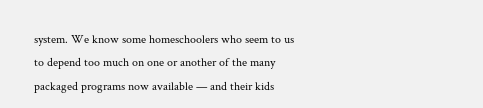system. We know some homeschoolers who seem to us to depend too much on one or another of the many packaged programs now available — and their kids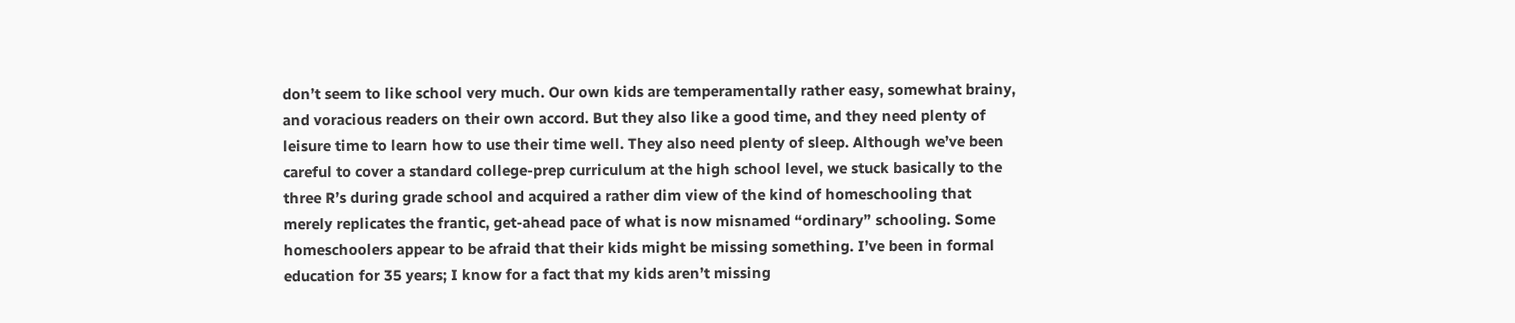don’t seem to like school very much. Our own kids are temperamentally rather easy, somewhat brainy, and voracious readers on their own accord. But they also like a good time, and they need plenty of leisure time to learn how to use their time well. They also need plenty of sleep. Although we’ve been careful to cover a standard college-prep curriculum at the high school level, we stuck basically to the three R’s during grade school and acquired a rather dim view of the kind of homeschooling that merely replicates the frantic, get-ahead pace of what is now misnamed “ordinary” schooling. Some homeschoolers appear to be afraid that their kids might be missing something. I’ve been in formal education for 35 years; I know for a fact that my kids aren’t missing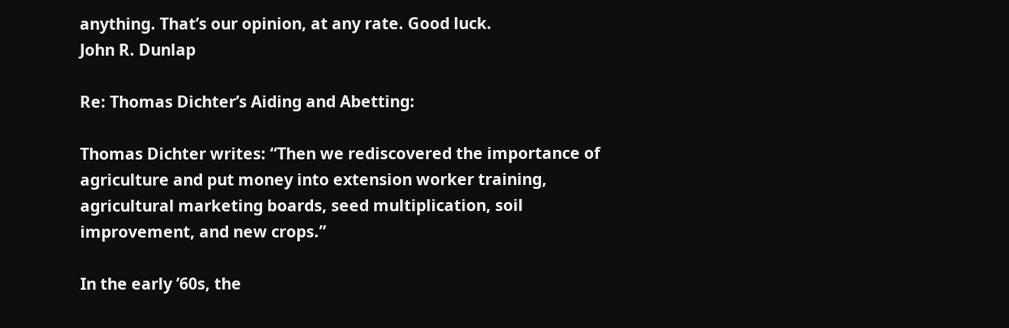anything. That’s our opinion, at any rate. Good luck.
John R. Dunlap

Re: Thomas Dichter’s Aiding and Abetting:

Thomas Dichter writes: “Then we rediscovered the importance of agriculture and put money into extension worker training, agricultural marketing boards, seed multiplication, soil improvement, and new crops.”

In the early ’60s, the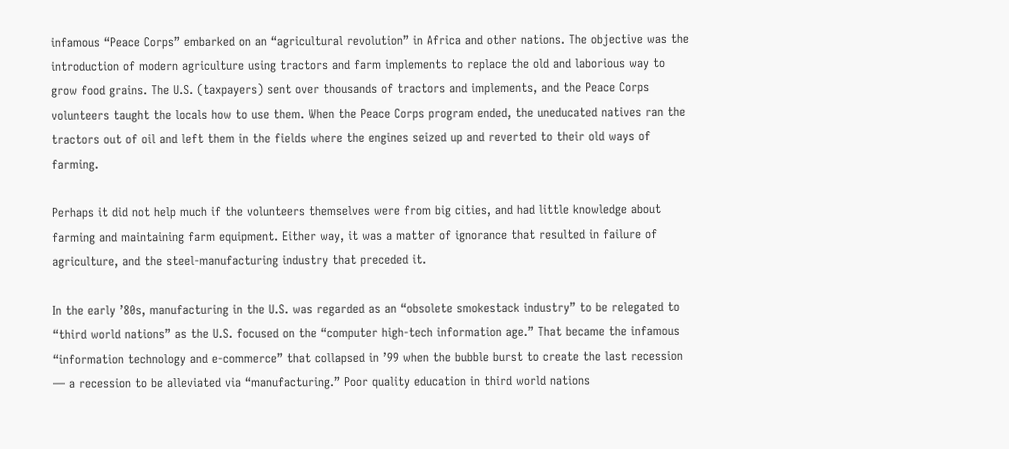infamous “Peace Corps” embarked on an “agricultural revolution” in Africa and other nations. The objective was the introduction of modern agriculture using tractors and farm implements to replace the old and laborious way to grow food grains. The U.S. (taxpayers) sent over thousands of tractors and implements, and the Peace Corps volunteers taught the locals how to use them. When the Peace Corps program ended, the uneducated natives ran the tractors out of oil and left them in the fields where the engines seized up and reverted to their old ways of farming.

Perhaps it did not help much if the volunteers themselves were from big cities, and had little knowledge about farming and maintaining farm equipment. Either way, it was a matter of ignorance that resulted in failure of agriculture, and the steel-manufacturing industry that preceded it.

In the early ’80s, manufacturing in the U.S. was regarded as an “obsolete smokestack industry” to be relegated to “third world nations” as the U.S. focused on the “computer high-tech information age.” That became the infamous “information technology and e-commerce” that collapsed in ’99 when the bubble burst to create the last recession — a recession to be alleviated via “manufacturing.” Poor quality education in third world nations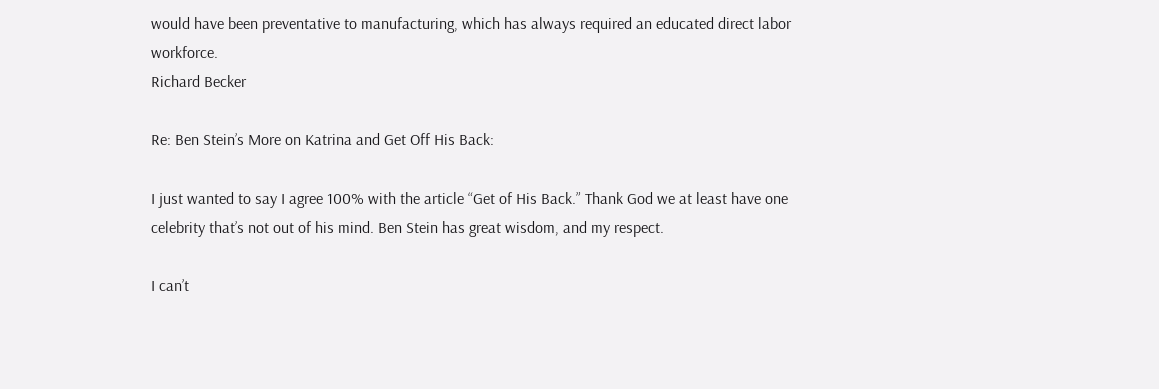would have been preventative to manufacturing, which has always required an educated direct labor workforce.
Richard Becker

Re: Ben Stein’s More on Katrina and Get Off His Back:

I just wanted to say I agree 100% with the article “Get of His Back.” Thank God we at least have one celebrity that’s not out of his mind. Ben Stein has great wisdom, and my respect.

I can’t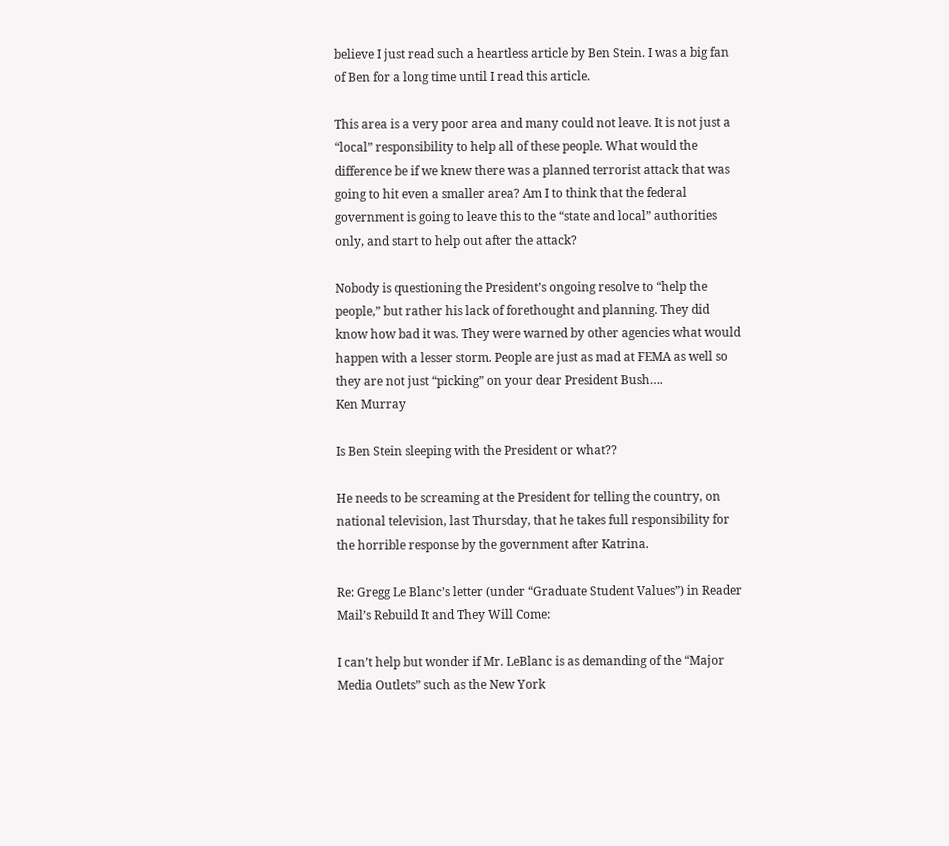believe I just read such a heartless article by Ben Stein. I was a big fan of Ben for a long time until I read this article.

This area is a very poor area and many could not leave. It is not just a “local” responsibility to help all of these people. What would the difference be if we knew there was a planned terrorist attack that was going to hit even a smaller area? Am I to think that the federal government is going to leave this to the “state and local” authorities only, and start to help out after the attack?

Nobody is questioning the President’s ongoing resolve to “help the people,” but rather his lack of forethought and planning. They did know how bad it was. They were warned by other agencies what would happen with a lesser storm. People are just as mad at FEMA as well so they are not just “picking” on your dear President Bush….
Ken Murray

Is Ben Stein sleeping with the President or what??

He needs to be screaming at the President for telling the country, on national television, last Thursday, that he takes full responsibility for the horrible response by the government after Katrina.

Re: Gregg Le Blanc’s letter (under “Graduate Student Values”) in Reader Mail’s Rebuild It and They Will Come:

I can’t help but wonder if Mr. LeBlanc is as demanding of the “Major Media Outlets” such as the New York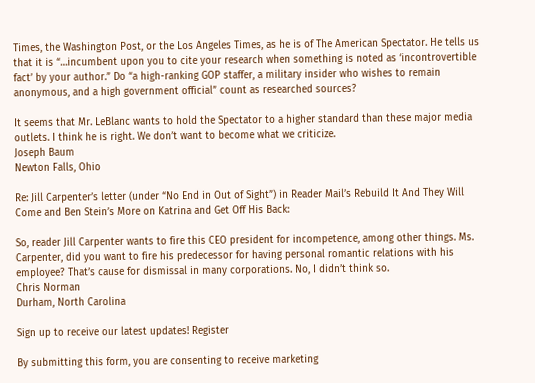Times, the Washington Post, or the Los Angeles Times, as he is of The American Spectator. He tells us that it is “…incumbent upon you to cite your research when something is noted as ‘incontrovertible fact’ by your author.” Do “a high-ranking GOP staffer, a military insider who wishes to remain anonymous, and a high government official” count as researched sources?

It seems that Mr. LeBlanc wants to hold the Spectator to a higher standard than these major media outlets. I think he is right. We don’t want to become what we criticize.
Joseph Baum
Newton Falls, Ohio

Re: Jill Carpenter’s letter (under “No End in Out of Sight”) in Reader Mail’s Rebuild It And They Will Come and Ben Stein’s More on Katrina and Get Off His Back:

So, reader Jill Carpenter wants to fire this CEO president for incompetence, among other things. Ms. Carpenter, did you want to fire his predecessor for having personal romantic relations with his employee? That’s cause for dismissal in many corporations. No, I didn’t think so.
Chris Norman
Durham, North Carolina

Sign up to receive our latest updates! Register

By submitting this form, you are consenting to receive marketing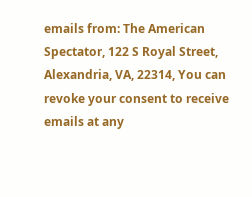emails from: The American Spectator, 122 S Royal Street, Alexandria, VA, 22314, You can revoke your consent to receive emails at any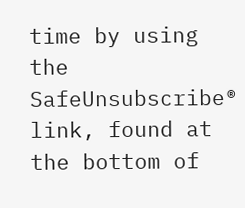time by using the SafeUnsubscribe® link, found at the bottom of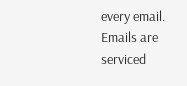every email. Emails are serviced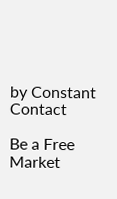by Constant Contact

Be a Free Market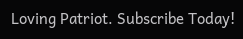Loving Patriot. Subscribe Today!